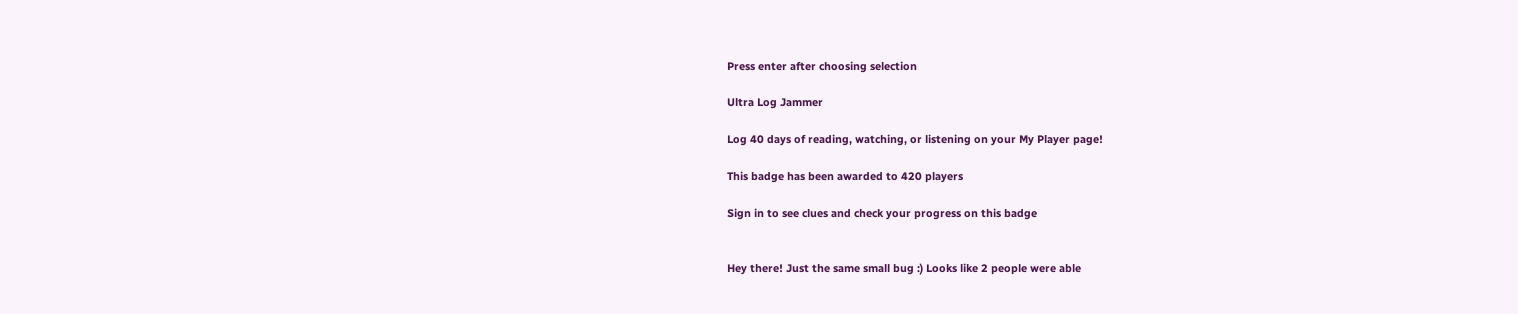Press enter after choosing selection

Ultra Log Jammer

Log 40 days of reading, watching, or listening on your My Player page!

This badge has been awarded to 420 players

Sign in to see clues and check your progress on this badge


Hey there! Just the same small bug :) Looks like 2 people were able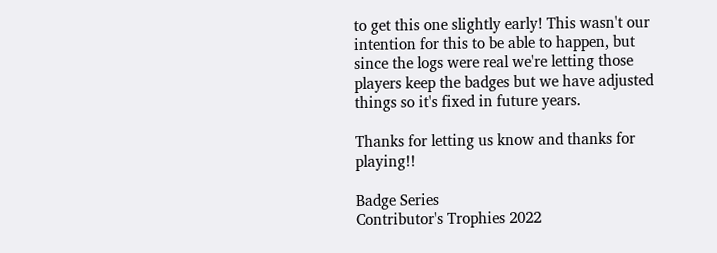to get this one slightly early! This wasn't our intention for this to be able to happen, but since the logs were real we're letting those players keep the badges but we have adjusted things so it's fixed in future years.

Thanks for letting us know and thanks for playing!!

Badge Series
Contributor's Trophies 2022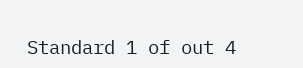Standard 1 of out 4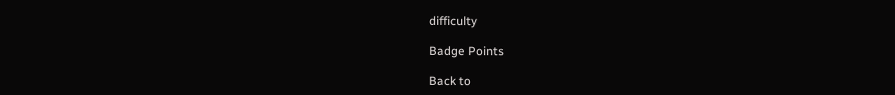difficulty

Badge Points

Back to